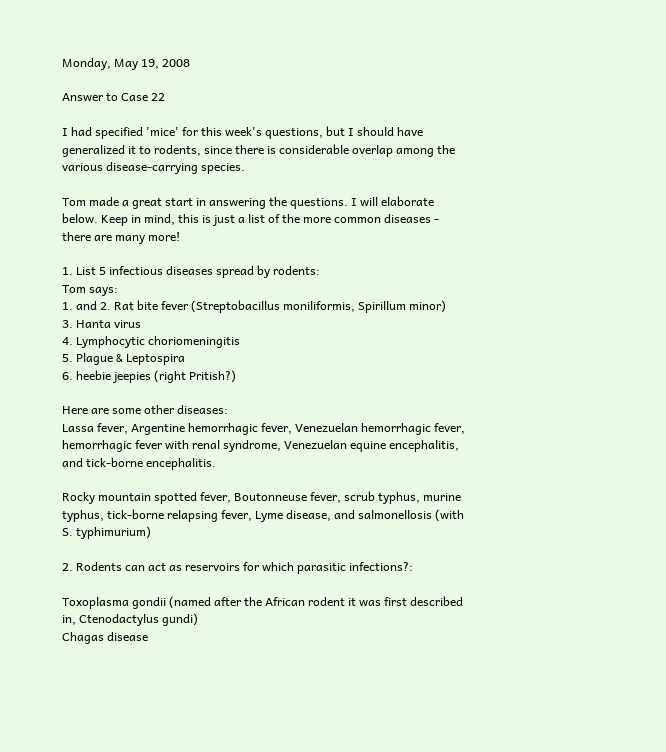Monday, May 19, 2008

Answer to Case 22

I had specified 'mice' for this week's questions, but I should have generalized it to rodents, since there is considerable overlap among the various disease-carrying species.

Tom made a great start in answering the questions. I will elaborate below. Keep in mind, this is just a list of the more common diseases - there are many more!

1. List 5 infectious diseases spread by rodents:
Tom says:
1. and 2. Rat bite fever (Streptobacillus moniliformis, Spirillum minor)
3. Hanta virus
4. Lymphocytic choriomeningitis
5. Plague & Leptospira
6. heebie jeepies (right Pritish?)

Here are some other diseases:
Lassa fever, Argentine hemorrhagic fever, Venezuelan hemorrhagic fever, hemorrhagic fever with renal syndrome, Venezuelan equine encephalitis, and tick-borne encephalitis.

Rocky mountain spotted fever, Boutonneuse fever, scrub typhus, murine typhus, tick-borne relapsing fever, Lyme disease, and salmonellosis (with S. typhimurium)

2. Rodents can act as reservoirs for which parasitic infections?:

Toxoplasma gondii (named after the African rodent it was first described in, Ctenodactylus gundi)
Chagas disease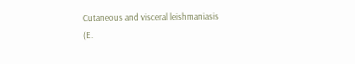Cutaneous and visceral leishmaniasis
(E.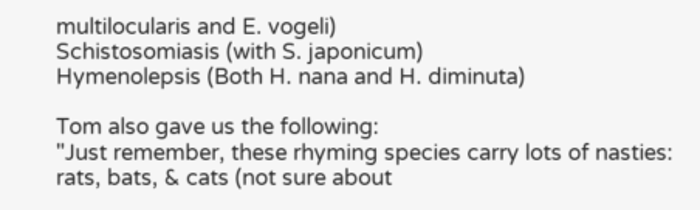multilocularis and E. vogeli)
Schistosomiasis (with S. japonicum)
Hymenolepsis (Both H. nana and H. diminuta)

Tom also gave us the following:
"Just remember, these rhyming species carry lots of nasties: rats, bats, & cats (not sure about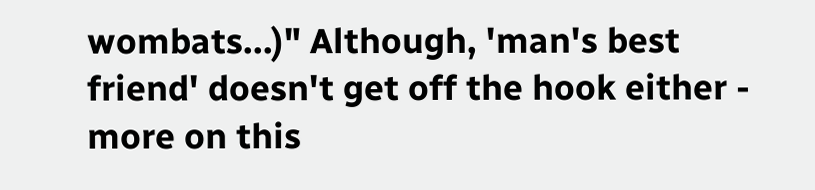wombats...)" Although, 'man's best friend' doesn't get off the hook either - more on this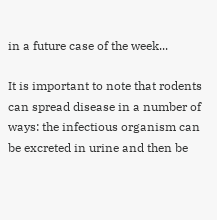in a future case of the week...

It is important to note that rodents can spread disease in a number of ways: the infectious organism can be excreted in urine and then be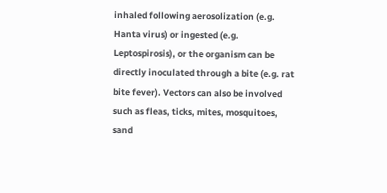inhaled following aerosolization (e.g. Hanta virus) or ingested (e.g. Leptospirosis), or the organism can be directly inoculated through a bite (e.g. rat bite fever). Vectors can also be involved such as fleas, ticks, mites, mosquitoes, sand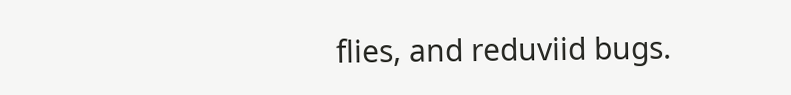flies, and reduviid bugs.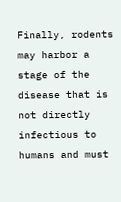Finally, rodents may harbor a stage of the disease that is not directly infectious to humans and must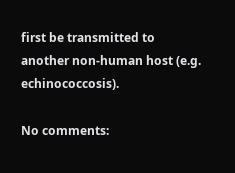first be transmitted to another non-human host (e.g. echinococcosis).

No comments: